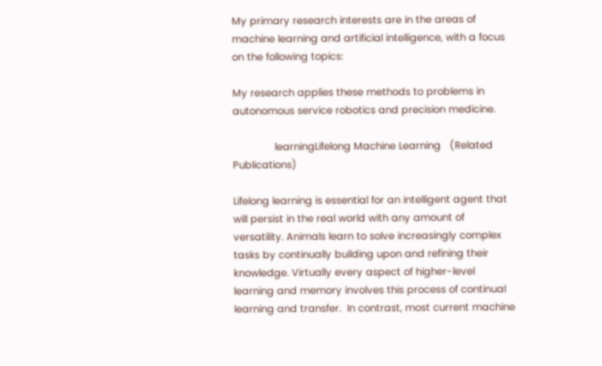My primary research interests are in the areas of machine learning and artificial intelligence, with a focus on the following topics:

My research applies these methods to problems in autonomous service robotics and precision medicine.

              learningLifelong Machine Learning   (Related Publications)

Lifelong learning is essential for an intelligent agent that will persist in the real world with any amount of versatility. Animals learn to solve increasingly complex tasks by continually building upon and refining their knowledge. Virtually every aspect of higher-level learning and memory involves this process of continual learning and transfer.  In contrast, most current machine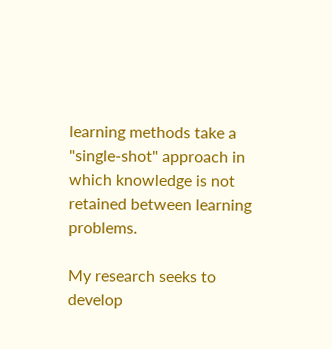learning methods take a "single-shot" approach in which knowledge is not retained between learning problems.

My research seeks to develop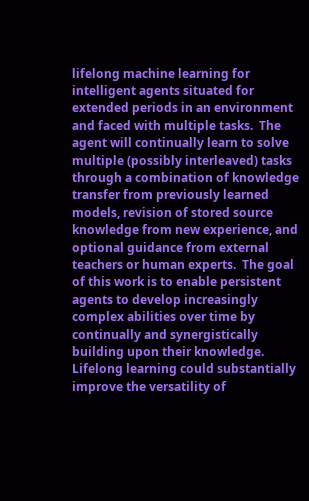lifelong machine learning for intelligent agents situated for extended periods in an environment and faced with multiple tasks.  The agent will continually learn to solve multiple (possibly interleaved) tasks through a combination of knowledge transfer from previously learned models, revision of stored source knowledge from new experience, and optional guidance from external teachers or human experts.  The goal of this work is to enable persistent agents to develop increasingly complex abilities over time by continually and synergistically building upon their knowledge.   Lifelong learning could substantially improve the versatility of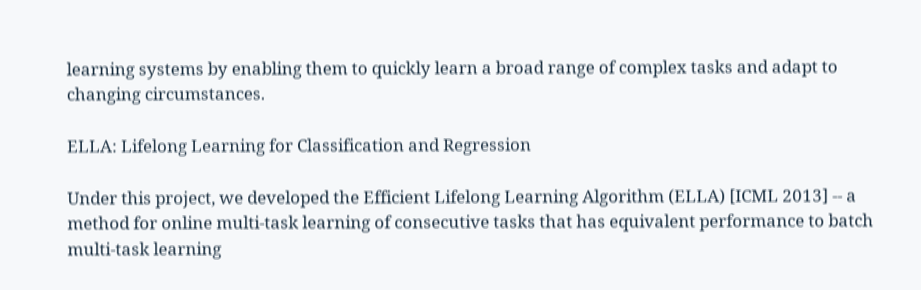learning systems by enabling them to quickly learn a broad range of complex tasks and adapt to changing circumstances.

ELLA: Lifelong Learning for Classification and Regression

Under this project, we developed the Efficient Lifelong Learning Algorithm (ELLA) [ICML 2013] -- a method for online multi-task learning of consecutive tasks that has equivalent performance to batch multi-task learning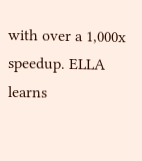with over a 1,000x speedup. ELLA learns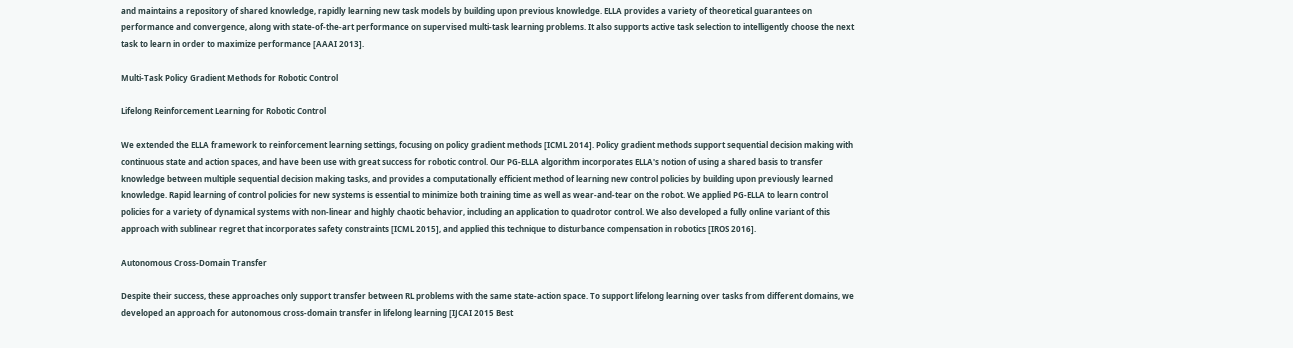and maintains a repository of shared knowledge, rapidly learning new task models by building upon previous knowledge. ELLA provides a variety of theoretical guarantees on performance and convergence, along with state-of-the-art performance on supervised multi-task learning problems. It also supports active task selection to intelligently choose the next task to learn in order to maximize performance [AAAI 2013].

Multi-Task Policy Gradient Methods for Robotic Control

Lifelong Reinforcement Learning for Robotic Control

We extended the ELLA framework to reinforcement learning settings, focusing on policy gradient methods [ICML 2014]. Policy gradient methods support sequential decision making with continuous state and action spaces, and have been use with great success for robotic control. Our PG-ELLA algorithm incorporates ELLA's notion of using a shared basis to transfer knowledge between multiple sequential decision making tasks, and provides a computationally efficient method of learning new control policies by building upon previously learned knowledge. Rapid learning of control policies for new systems is essential to minimize both training time as well as wear-and-tear on the robot. We applied PG-ELLA to learn control policies for a variety of dynamical systems with non-linear and highly chaotic behavior, including an application to quadrotor control. We also developed a fully online variant of this approach with sublinear regret that incorporates safety constraints [ICML 2015], and applied this technique to disturbance compensation in robotics [IROS 2016].

Autonomous Cross-Domain Transfer

Despite their success, these approaches only support transfer between RL problems with the same state-action space. To support lifelong learning over tasks from different domains, we developed an approach for autonomous cross-domain transfer in lifelong learning [IJCAI 2015 Best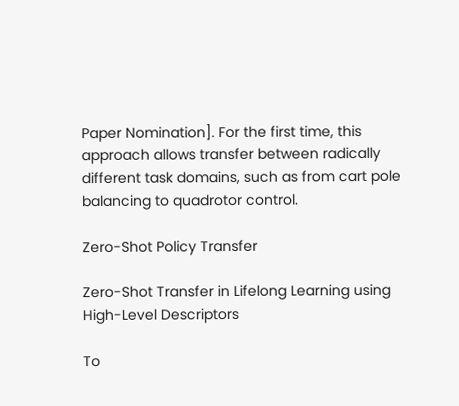Paper Nomination]. For the first time, this approach allows transfer between radically different task domains, such as from cart pole balancing to quadrotor control.

Zero-Shot Policy Transfer

Zero-Shot Transfer in Lifelong Learning using High-Level Descriptors

To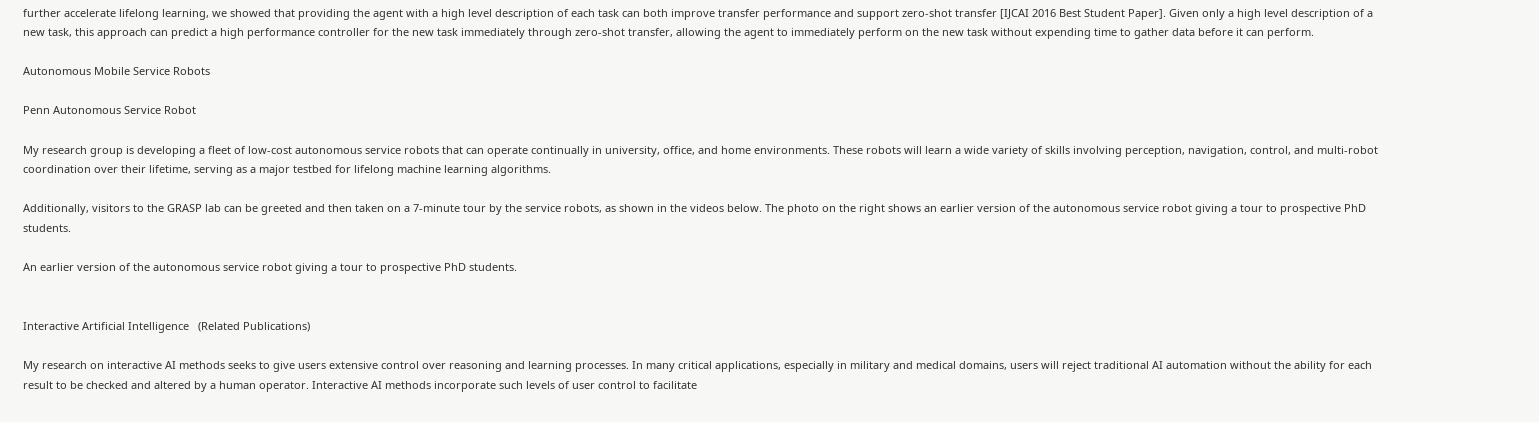further accelerate lifelong learning, we showed that providing the agent with a high level description of each task can both improve transfer performance and support zero-shot transfer [IJCAI 2016 Best Student Paper]. Given only a high level description of a new task, this approach can predict a high performance controller for the new task immediately through zero-shot transfer, allowing the agent to immediately perform on the new task without expending time to gather data before it can perform.

Autonomous Mobile Service Robots

Penn Autonomous Service Robot

My research group is developing a fleet of low-cost autonomous service robots that can operate continually in university, office, and home environments. These robots will learn a wide variety of skills involving perception, navigation, control, and multi-robot coordination over their lifetime, serving as a major testbed for lifelong machine learning algorithms.

Additionally, visitors to the GRASP lab can be greeted and then taken on a 7-minute tour by the service robots, as shown in the videos below. The photo on the right shows an earlier version of the autonomous service robot giving a tour to prospective PhD students.

An earlier version of the autonomous service robot giving a tour to prospective PhD students.


Interactive Artificial Intelligence   (Related Publications)

My research on interactive AI methods seeks to give users extensive control over reasoning and learning processes. In many critical applications, especially in military and medical domains, users will reject traditional AI automation without the ability for each result to be checked and altered by a human operator. Interactive AI methods incorporate such levels of user control to facilitate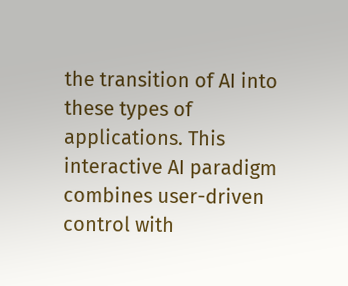the transition of AI into these types of applications. This interactive AI paradigm combines user-driven control with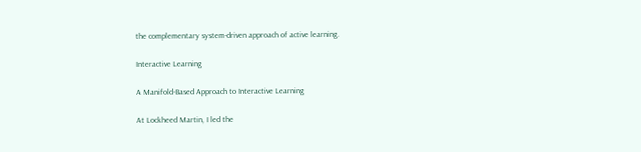the complementary system-driven approach of active learning.

Interactive Learning

A Manifold-Based Approach to Interactive Learning

At Lockheed Martin, I led the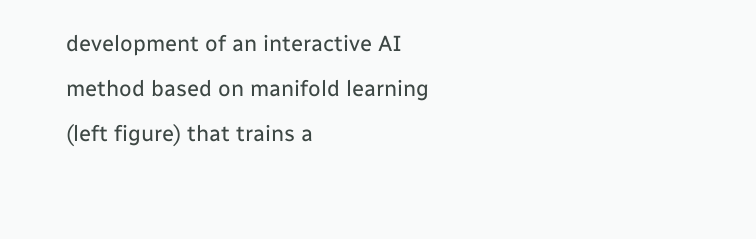development of an interactive AI method based on manifold learning (left figure) that trains a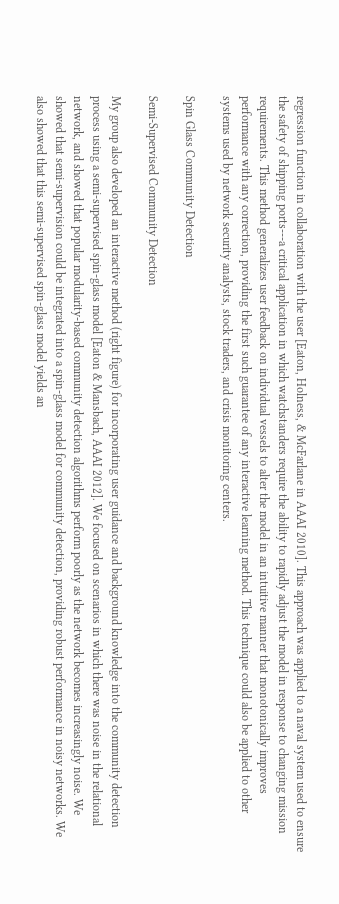regression function in collaboration with the user [Eaton, Holness, & McFarlane in AAAI 2010]. This approach was applied to a naval system used to ensure the safety of shipping ports---a critical application in which watchstanders require the ability to rapidly adjust the model in response to changing mission requirements. This method generalizes user feedback on individual vessels to alter the model in an intuitive manner that monotonically improves performance with any correction, providing the first such guarantee of any interactive learning method. This technique could also be applied to other systems used by network security analysts, stock traders, and crisis monitoring centers.

Spin Glass Community Detection

Semi-Supervised Community Detection

My group also developed an interactive method (right figure) for incorporating user guidance and background knowledge into the community detection process using a semi-supervised spin-glass model [Eaton & Mansbach, AAAI 2012]. We focused on scenarios in which there was noise in the relational network, and showed that popular modularity-based community detection algorithms perform poorly as the network becomes increasingly noise. We showed that semi-supervision could be integrated into a spin-glass model for community detection, providing robust performance in noisy networks. We also showed that this semi-supervised spin-glass model yields an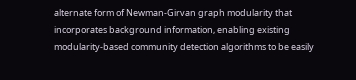alternate form of Newman-Girvan graph modularity that incorporates background information, enabling existing modularity-based community detection algorithms to be easily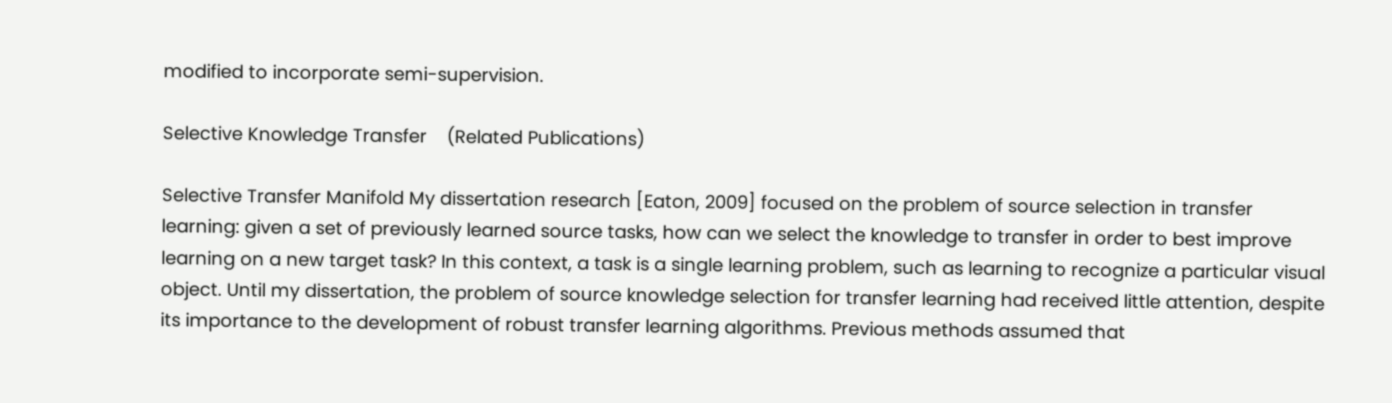modified to incorporate semi-supervision.

Selective Knowledge Transfer    (Related Publications)

Selective Transfer Manifold My dissertation research [Eaton, 2009] focused on the problem of source selection in transfer learning: given a set of previously learned source tasks, how can we select the knowledge to transfer in order to best improve learning on a new target task? In this context, a task is a single learning problem, such as learning to recognize a particular visual object. Until my dissertation, the problem of source knowledge selection for transfer learning had received little attention, despite its importance to the development of robust transfer learning algorithms. Previous methods assumed that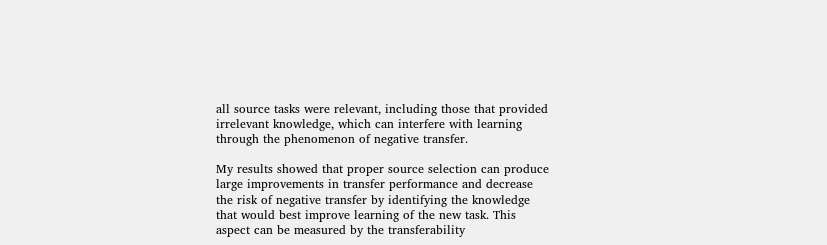all source tasks were relevant, including those that provided irrelevant knowledge, which can interfere with learning through the phenomenon of negative transfer.

My results showed that proper source selection can produce large improvements in transfer performance and decrease the risk of negative transfer by identifying the knowledge that would best improve learning of the new task. This aspect can be measured by the transferability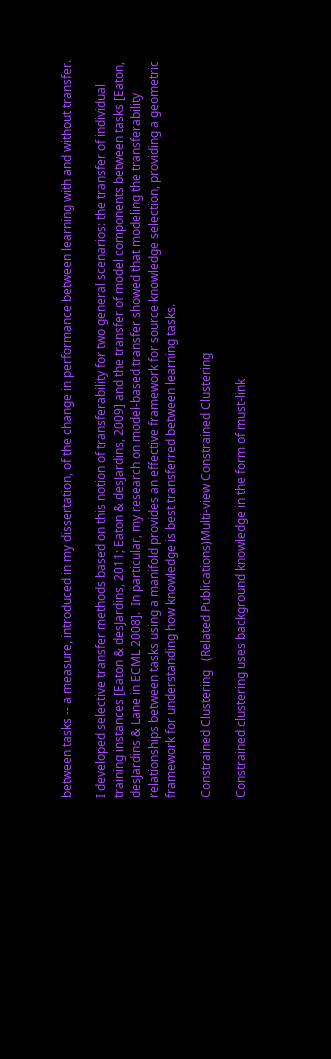between tasks -- a measure, introduced in my dissertation, of the change in performance between learning with and without transfer.

I developed selective transfer methods based on this notion of transferability for two general scenarios: the transfer of individual training instances [Eaton & desJardins, 2011; Eaton & desJardins, 2009] and the transfer of model components between tasks [Eaton, desJardins & Lane in ECML 2008].  In particular, my research on model-based transfer showed that modeling the transferability relationships between tasks using a manifold provides an effective framework for source knowledge selection, providing a geometric framework for understanding how knowledge is best transferred between learning tasks.

Constrained Clustering   (Related Publications)Multi-view Constrained Clustering

Constrained clustering uses background knowledge in the form of must-link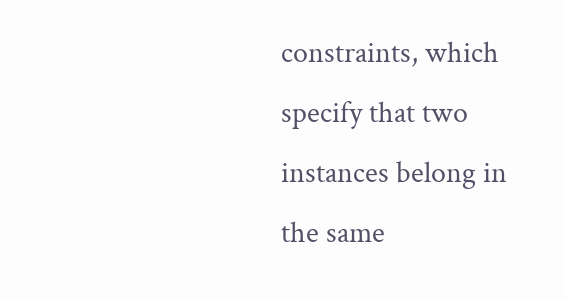constraints, which specify that two instances belong in the same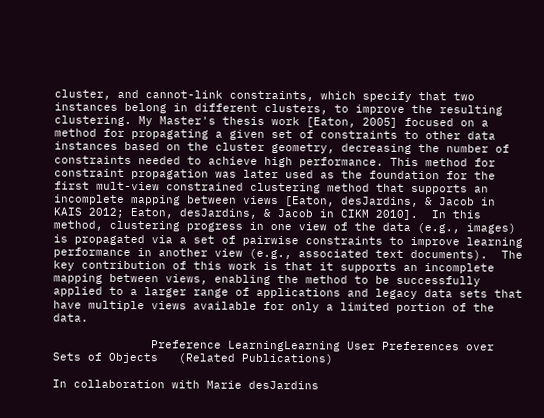cluster, and cannot-link constraints, which specify that two instances belong in different clusters, to improve the resulting clustering. My Master's thesis work [Eaton, 2005] focused on a method for propagating a given set of constraints to other data instances based on the cluster geometry, decreasing the number of constraints needed to achieve high performance. This method for constraint propagation was later used as the foundation for the first mult-view constrained clustering method that supports an incomplete mapping between views [Eaton, desJardins, & Jacob in KAIS 2012; Eaton, desJardins, & Jacob in CIKM 2010].  In this method, clustering progress in one view of the data (e.g., images) is propagated via a set of pairwise constraints to improve learning performance in another view (e.g., associated text documents).  The key contribution of this work is that it supports an incomplete mapping between views, enabling the method to be successfully applied to a larger range of applications and legacy data sets that have multiple views available for only a limited portion of the data.

              Preference LearningLearning User Preferences over Sets of Objects   (Related Publications)

In collaboration with Marie desJardins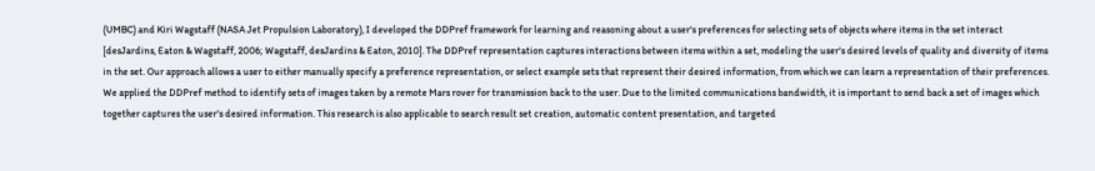(UMBC) and Kiri Wagstaff (NASA Jet Propulsion Laboratory), I developed the DDPref framework for learning and reasoning about a user's preferences for selecting sets of objects where items in the set interact [desJardins, Eaton & Wagstaff, 2006; Wagstaff, desJardins & Eaton, 2010]. The DDPref representation captures interactions between items within a set, modeling the user's desired levels of quality and diversity of items in the set. Our approach allows a user to either manually specify a preference representation, or select example sets that represent their desired information, from which we can learn a representation of their preferences. We applied the DDPref method to identify sets of images taken by a remote Mars rover for transmission back to the user. Due to the limited communications bandwidth, it is important to send back a set of images which together captures the user's desired information. This research is also applicable to search result set creation, automatic content presentation, and targeted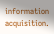information acquisition.